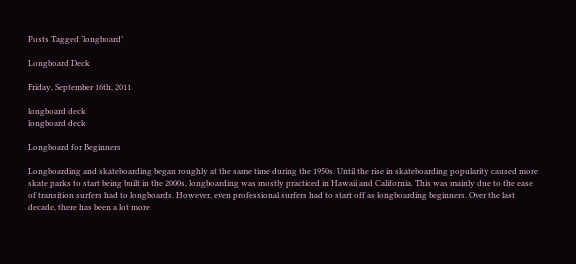Posts Tagged ‘longboard’

Longboard Deck

Friday, September 16th, 2011

longboard deck
longboard deck

Longboard for Beginners

Longboarding and skateboarding began roughly at the same time during the 1950s. Until the rise in skateboarding popularity caused more skate parks to start being built in the 2000s, longboarding was mostly practiced in Hawaii and California. This was mainly due to the ease of transition surfers had to longboards. However, even professional surfers had to start off as longboarding beginners. Over the last decade, there has been a lot more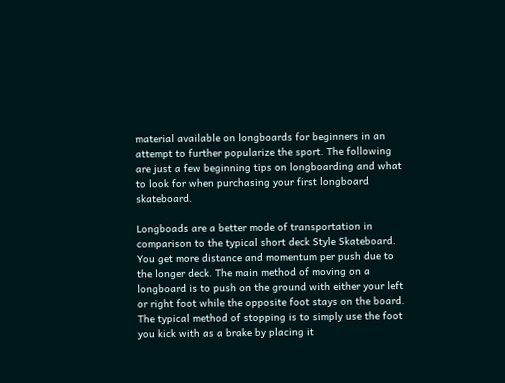material available on longboards for beginners in an attempt to further popularize the sport. The following are just a few beginning tips on longboarding and what to look for when purchasing your first longboard skateboard.

Longboads are a better mode of transportation in comparison to the typical short deck Style Skateboard. You get more distance and momentum per push due to the longer deck. The main method of moving on a longboard is to push on the ground with either your left or right foot while the opposite foot stays on the board. The typical method of stopping is to simply use the foot you kick with as a brake by placing it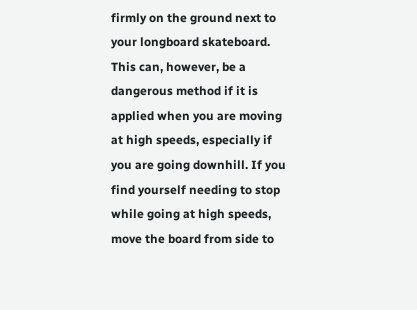firmly on the ground next to your longboard skateboard. This can, however, be a dangerous method if it is applied when you are moving at high speeds, especially if you are going downhill. If you find yourself needing to stop while going at high speeds, move the board from side to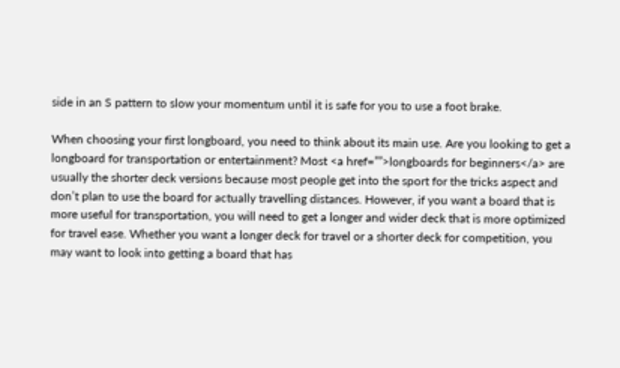side in an S pattern to slow your momentum until it is safe for you to use a foot brake.

When choosing your first longboard, you need to think about its main use. Are you looking to get a longboard for transportation or entertainment? Most <a href=””>longboards for beginners</a> are usually the shorter deck versions because most people get into the sport for the tricks aspect and don’t plan to use the board for actually travelling distances. However, if you want a board that is more useful for transportation, you will need to get a longer and wider deck that is more optimized for travel ease. Whether you want a longer deck for travel or a shorter deck for competition, you may want to look into getting a board that has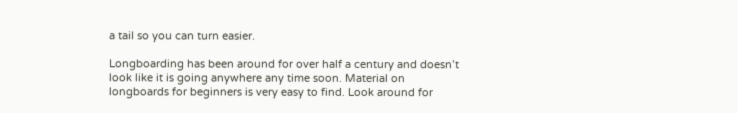a tail so you can turn easier.

Longboarding has been around for over half a century and doesn’t look like it is going anywhere any time soon. Material on longboards for beginners is very easy to find. Look around for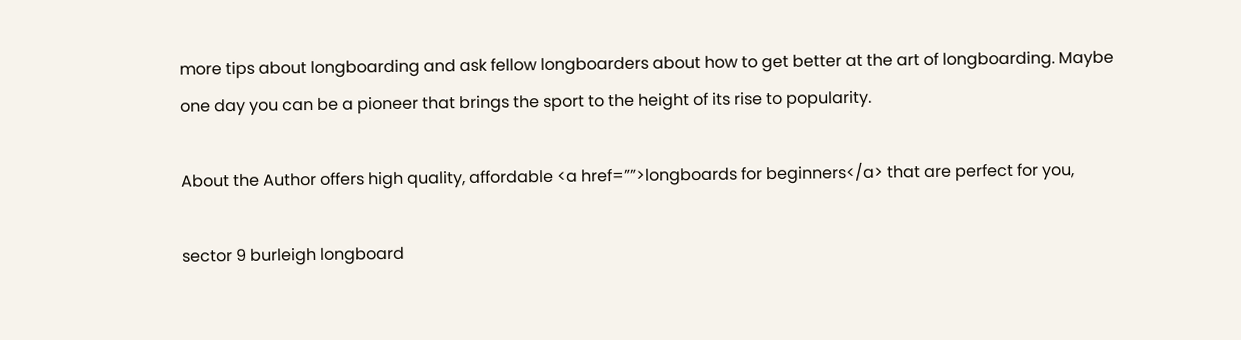more tips about longboarding and ask fellow longboarders about how to get better at the art of longboarding. Maybe one day you can be a pioneer that brings the sport to the height of its rise to popularity.

About the Author offers high quality, affordable <a href=””>longboards for beginners</a> that are perfect for you,

sector 9 burleigh longboard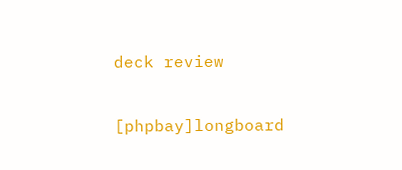deck review

[phpbay]longboard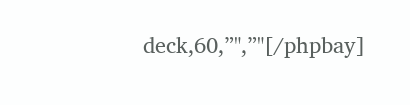deck,60,”",”"[/phpbay]